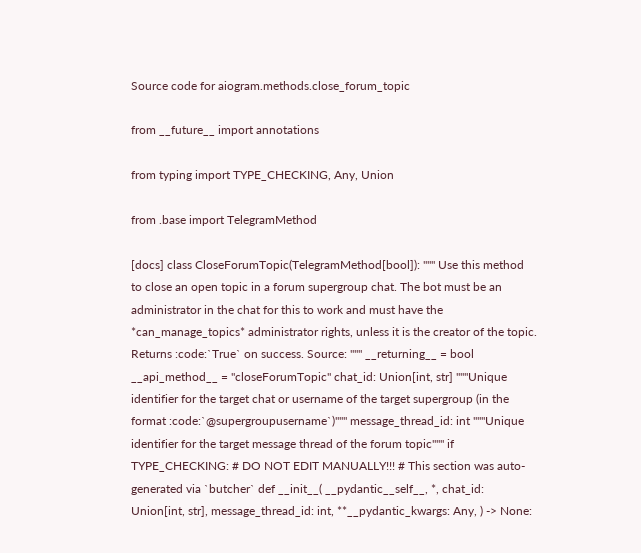Source code for aiogram.methods.close_forum_topic

from __future__ import annotations

from typing import TYPE_CHECKING, Any, Union

from .base import TelegramMethod

[docs] class CloseForumTopic(TelegramMethod[bool]): """ Use this method to close an open topic in a forum supergroup chat. The bot must be an administrator in the chat for this to work and must have the *can_manage_topics* administrator rights, unless it is the creator of the topic. Returns :code:`True` on success. Source: """ __returning__ = bool __api_method__ = "closeForumTopic" chat_id: Union[int, str] """Unique identifier for the target chat or username of the target supergroup (in the format :code:`@supergroupusername`)""" message_thread_id: int """Unique identifier for the target message thread of the forum topic""" if TYPE_CHECKING: # DO NOT EDIT MANUALLY!!! # This section was auto-generated via `butcher` def __init__( __pydantic__self__, *, chat_id: Union[int, str], message_thread_id: int, **__pydantic_kwargs: Any, ) -> None: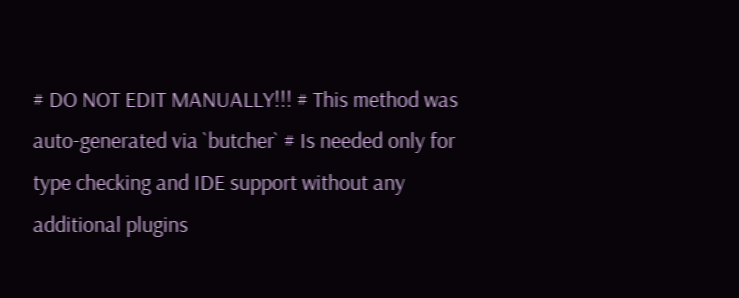# DO NOT EDIT MANUALLY!!! # This method was auto-generated via `butcher` # Is needed only for type checking and IDE support without any additional plugins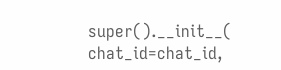super().__init__( chat_id=chat_id,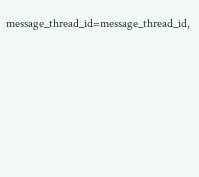message_thread_id=message_thread_id,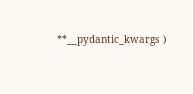**__pydantic_kwargs )